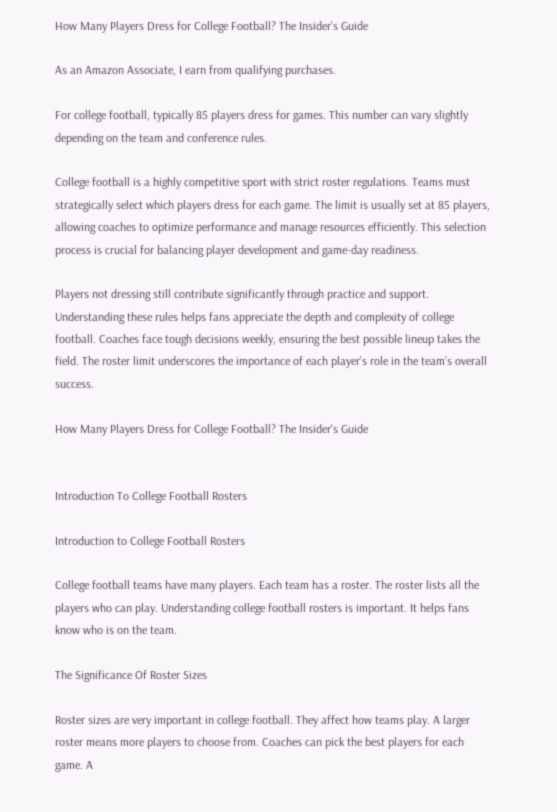How Many Players Dress for College Football? The Insider’s Guide

As an Amazon Associate, I earn from qualifying purchases.

For college football, typically 85 players dress for games. This number can vary slightly depending on the team and conference rules.

College football is a highly competitive sport with strict roster regulations. Teams must strategically select which players dress for each game. The limit is usually set at 85 players, allowing coaches to optimize performance and manage resources efficiently. This selection process is crucial for balancing player development and game-day readiness.

Players not dressing still contribute significantly through practice and support. Understanding these rules helps fans appreciate the depth and complexity of college football. Coaches face tough decisions weekly, ensuring the best possible lineup takes the field. The roster limit underscores the importance of each player’s role in the team’s overall success.

How Many Players Dress for College Football? The Insider's Guide


Introduction To College Football Rosters

Introduction to College Football Rosters

College football teams have many players. Each team has a roster. The roster lists all the players who can play. Understanding college football rosters is important. It helps fans know who is on the team.

The Significance Of Roster Sizes

Roster sizes are very important in college football. They affect how teams play. A larger roster means more players to choose from. Coaches can pick the best players for each game. A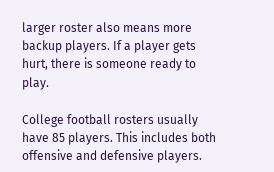larger roster also means more backup players. If a player gets hurt, there is someone ready to play.

College football rosters usually have 85 players. This includes both offensive and defensive players.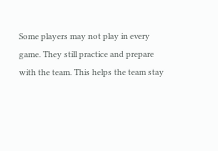Some players may not play in every game. They still practice and prepare with the team. This helps the team stay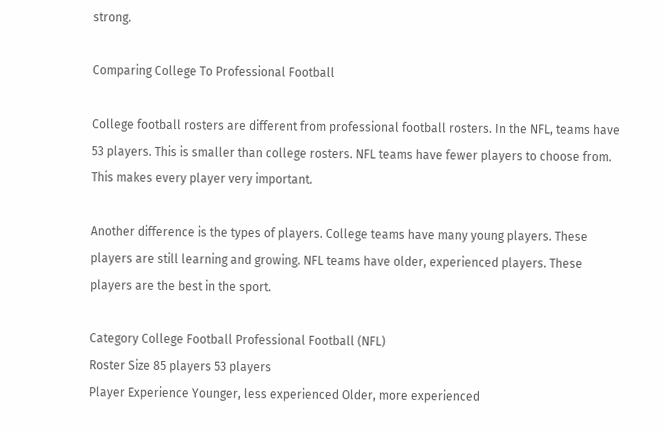strong.

Comparing College To Professional Football

College football rosters are different from professional football rosters. In the NFL, teams have 53 players. This is smaller than college rosters. NFL teams have fewer players to choose from. This makes every player very important.

Another difference is the types of players. College teams have many young players. These players are still learning and growing. NFL teams have older, experienced players. These players are the best in the sport.

Category College Football Professional Football (NFL)
Roster Size 85 players 53 players
Player Experience Younger, less experienced Older, more experienced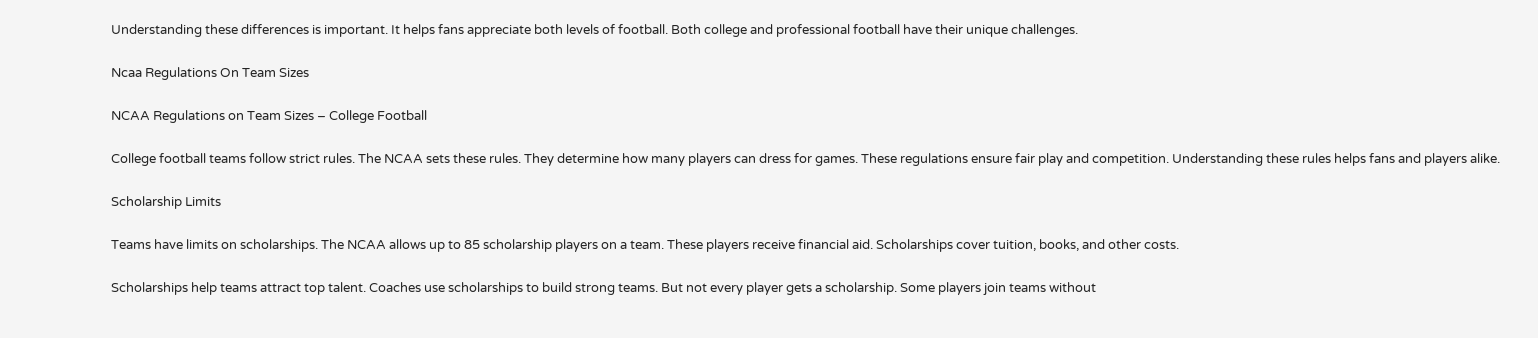Understanding these differences is important. It helps fans appreciate both levels of football. Both college and professional football have their unique challenges.

Ncaa Regulations On Team Sizes

NCAA Regulations on Team Sizes – College Football

College football teams follow strict rules. The NCAA sets these rules. They determine how many players can dress for games. These regulations ensure fair play and competition. Understanding these rules helps fans and players alike.

Scholarship Limits

Teams have limits on scholarships. The NCAA allows up to 85 scholarship players on a team. These players receive financial aid. Scholarships cover tuition, books, and other costs.

Scholarships help teams attract top talent. Coaches use scholarships to build strong teams. But not every player gets a scholarship. Some players join teams without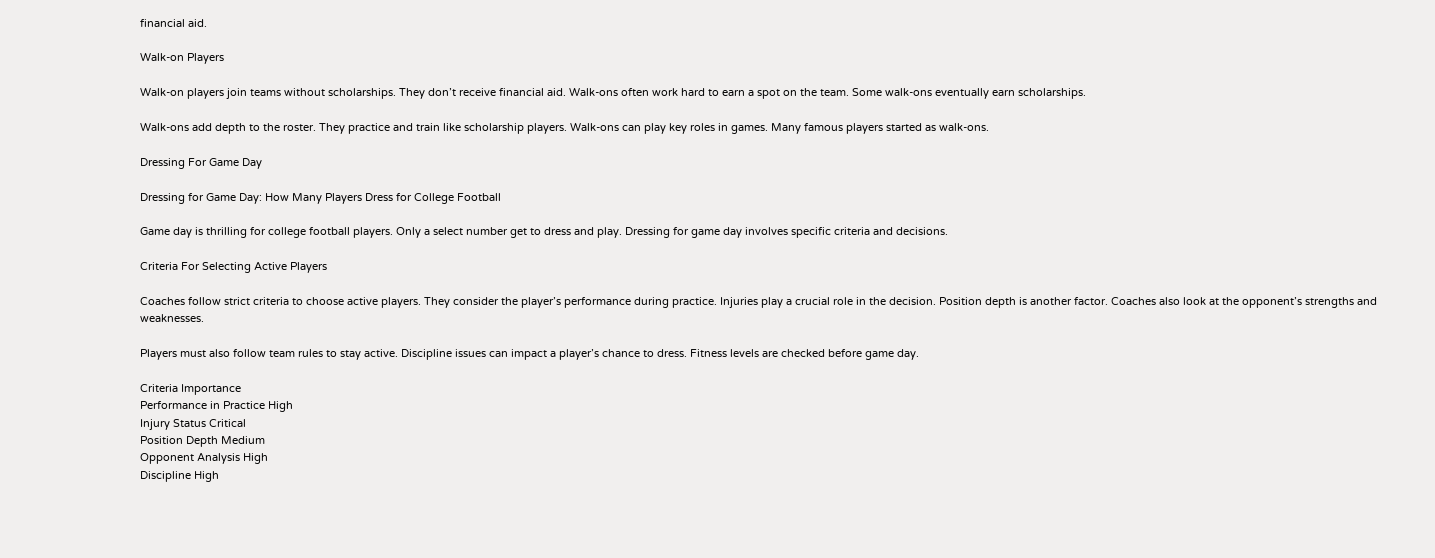financial aid.

Walk-on Players

Walk-on players join teams without scholarships. They don’t receive financial aid. Walk-ons often work hard to earn a spot on the team. Some walk-ons eventually earn scholarships.

Walk-ons add depth to the roster. They practice and train like scholarship players. Walk-ons can play key roles in games. Many famous players started as walk-ons.

Dressing For Game Day

Dressing for Game Day: How Many Players Dress for College Football

Game day is thrilling for college football players. Only a select number get to dress and play. Dressing for game day involves specific criteria and decisions.

Criteria For Selecting Active Players

Coaches follow strict criteria to choose active players. They consider the player’s performance during practice. Injuries play a crucial role in the decision. Position depth is another factor. Coaches also look at the opponent’s strengths and weaknesses.

Players must also follow team rules to stay active. Discipline issues can impact a player’s chance to dress. Fitness levels are checked before game day.

Criteria Importance
Performance in Practice High
Injury Status Critical
Position Depth Medium
Opponent Analysis High
Discipline High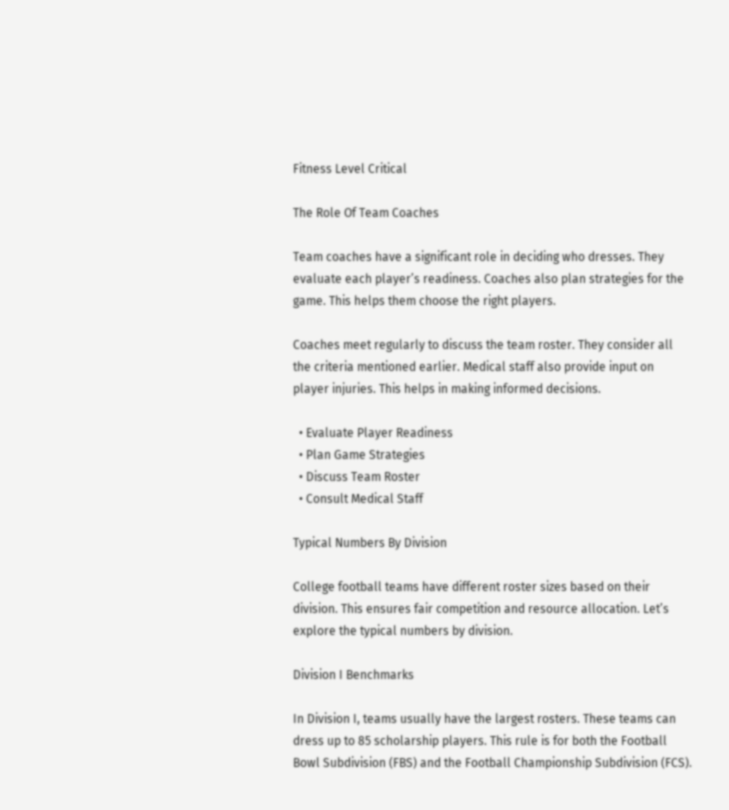Fitness Level Critical

The Role Of Team Coaches

Team coaches have a significant role in deciding who dresses. They evaluate each player’s readiness. Coaches also plan strategies for the game. This helps them choose the right players.

Coaches meet regularly to discuss the team roster. They consider all the criteria mentioned earlier. Medical staff also provide input on player injuries. This helps in making informed decisions.

  • Evaluate Player Readiness
  • Plan Game Strategies
  • Discuss Team Roster
  • Consult Medical Staff

Typical Numbers By Division

College football teams have different roster sizes based on their division. This ensures fair competition and resource allocation. Let’s explore the typical numbers by division.

Division I Benchmarks

In Division I, teams usually have the largest rosters. These teams can dress up to 85 scholarship players. This rule is for both the Football Bowl Subdivision (FBS) and the Football Championship Subdivision (FCS).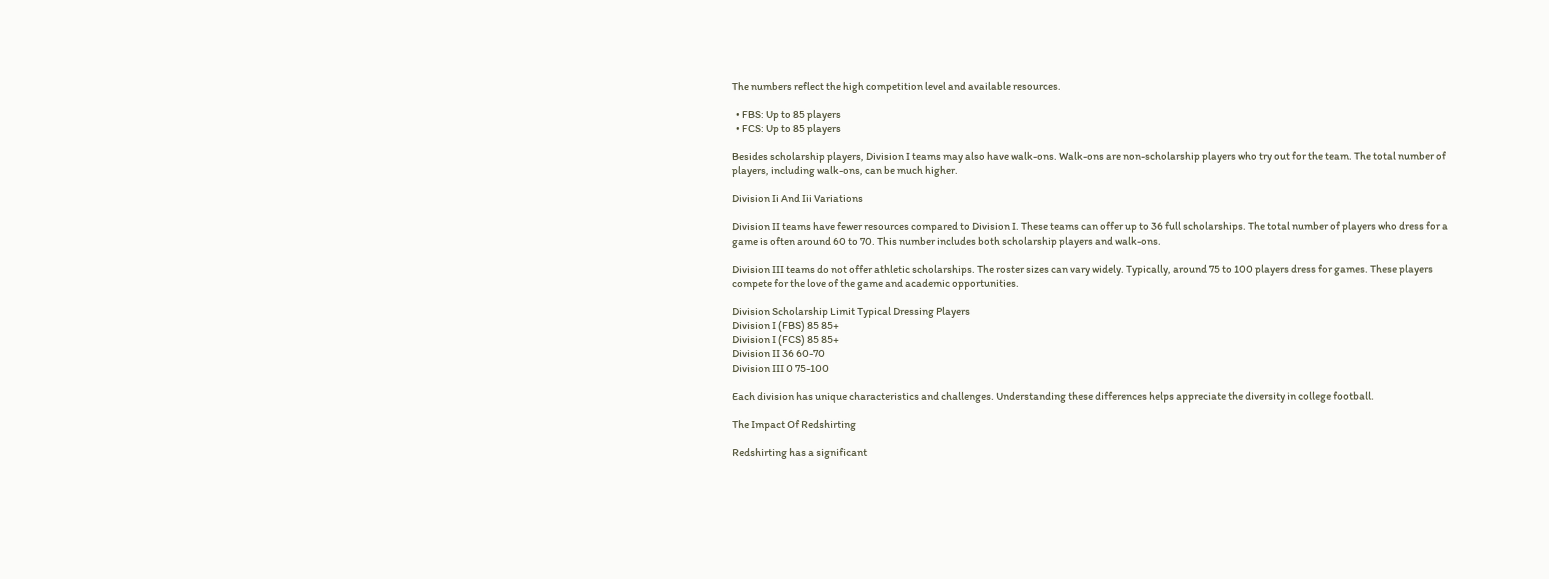The numbers reflect the high competition level and available resources.

  • FBS: Up to 85 players
  • FCS: Up to 85 players

Besides scholarship players, Division I teams may also have walk-ons. Walk-ons are non-scholarship players who try out for the team. The total number of players, including walk-ons, can be much higher.

Division Ii And Iii Variations

Division II teams have fewer resources compared to Division I. These teams can offer up to 36 full scholarships. The total number of players who dress for a game is often around 60 to 70. This number includes both scholarship players and walk-ons.

Division III teams do not offer athletic scholarships. The roster sizes can vary widely. Typically, around 75 to 100 players dress for games. These players compete for the love of the game and academic opportunities.

Division Scholarship Limit Typical Dressing Players
Division I (FBS) 85 85+
Division I (FCS) 85 85+
Division II 36 60-70
Division III 0 75-100

Each division has unique characteristics and challenges. Understanding these differences helps appreciate the diversity in college football.

The Impact Of Redshirting

Redshirting has a significant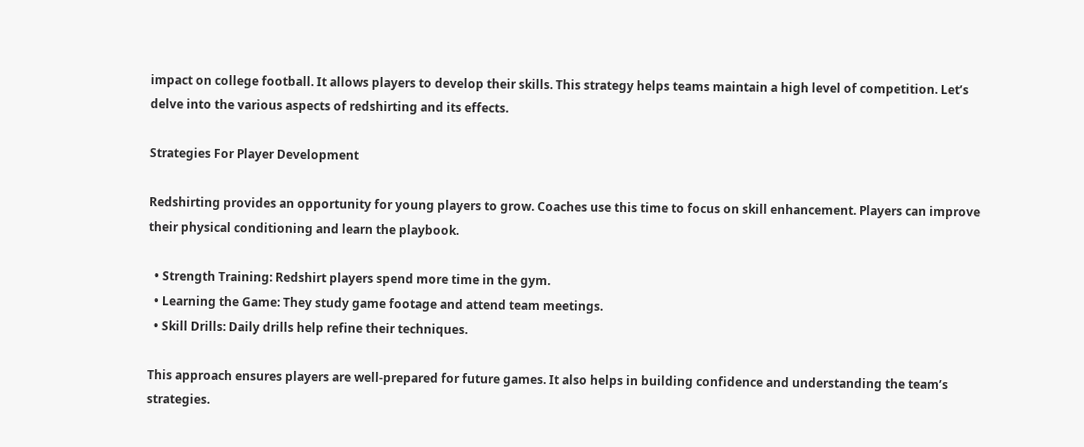impact on college football. It allows players to develop their skills. This strategy helps teams maintain a high level of competition. Let’s delve into the various aspects of redshirting and its effects.

Strategies For Player Development

Redshirting provides an opportunity for young players to grow. Coaches use this time to focus on skill enhancement. Players can improve their physical conditioning and learn the playbook.

  • Strength Training: Redshirt players spend more time in the gym.
  • Learning the Game: They study game footage and attend team meetings.
  • Skill Drills: Daily drills help refine their techniques.

This approach ensures players are well-prepared for future games. It also helps in building confidence and understanding the team’s strategies.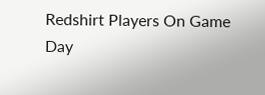Redshirt Players On Game Day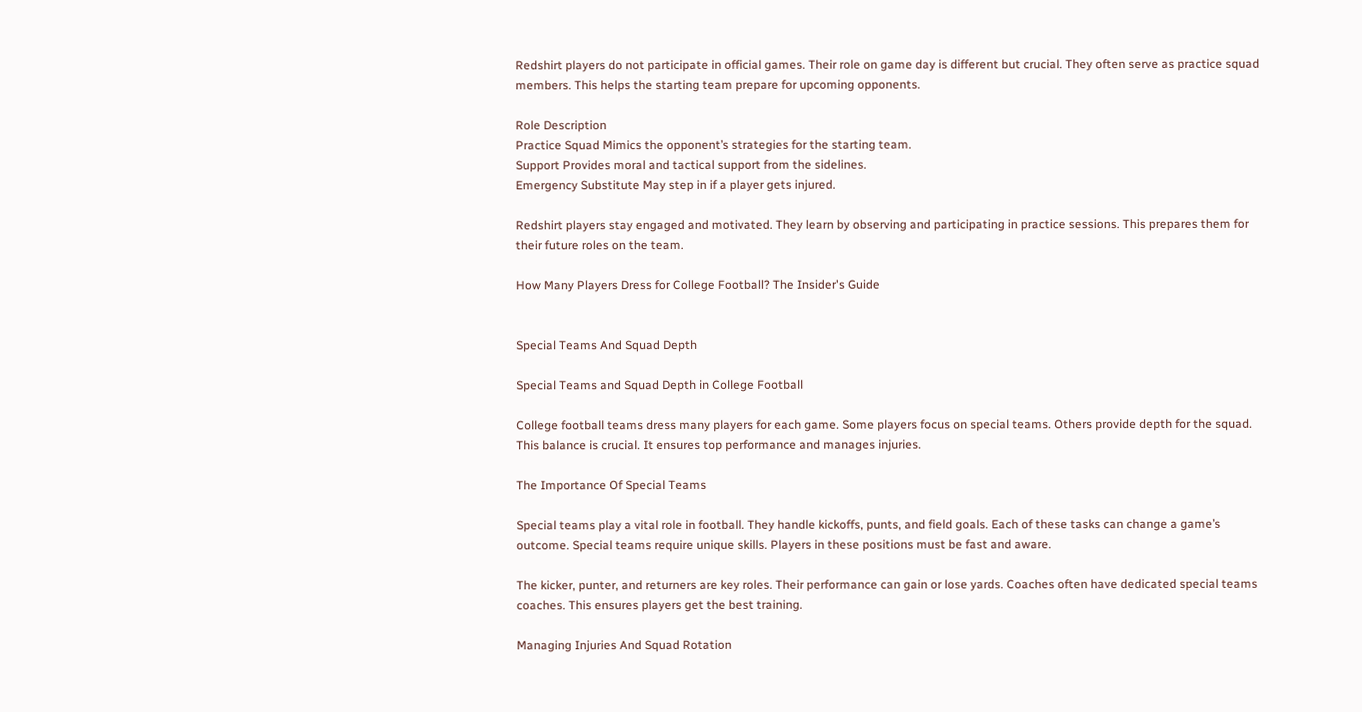Redshirt players do not participate in official games. Their role on game day is different but crucial. They often serve as practice squad members. This helps the starting team prepare for upcoming opponents.

Role Description
Practice Squad Mimics the opponent’s strategies for the starting team.
Support Provides moral and tactical support from the sidelines.
Emergency Substitute May step in if a player gets injured.

Redshirt players stay engaged and motivated. They learn by observing and participating in practice sessions. This prepares them for their future roles on the team.

How Many Players Dress for College Football? The Insider's Guide


Special Teams And Squad Depth

Special Teams and Squad Depth in College Football

College football teams dress many players for each game. Some players focus on special teams. Others provide depth for the squad. This balance is crucial. It ensures top performance and manages injuries.

The Importance Of Special Teams

Special teams play a vital role in football. They handle kickoffs, punts, and field goals. Each of these tasks can change a game’s outcome. Special teams require unique skills. Players in these positions must be fast and aware.

The kicker, punter, and returners are key roles. Their performance can gain or lose yards. Coaches often have dedicated special teams coaches. This ensures players get the best training.

Managing Injuries And Squad Rotation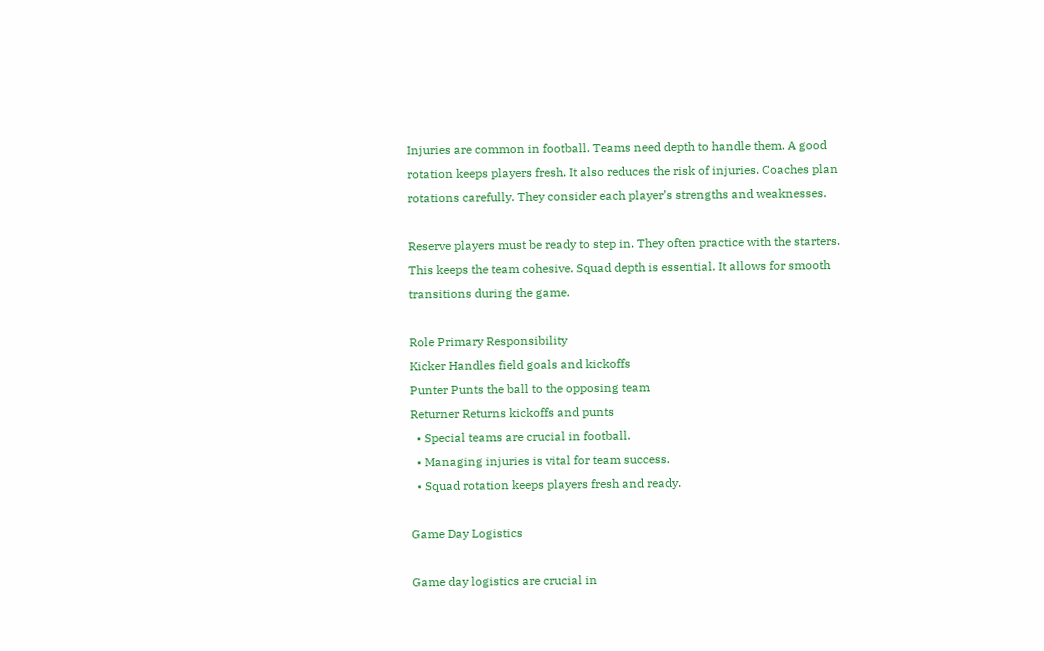Injuries are common in football. Teams need depth to handle them. A good rotation keeps players fresh. It also reduces the risk of injuries. Coaches plan rotations carefully. They consider each player’s strengths and weaknesses.

Reserve players must be ready to step in. They often practice with the starters. This keeps the team cohesive. Squad depth is essential. It allows for smooth transitions during the game.

Role Primary Responsibility
Kicker Handles field goals and kickoffs
Punter Punts the ball to the opposing team
Returner Returns kickoffs and punts
  • Special teams are crucial in football.
  • Managing injuries is vital for team success.
  • Squad rotation keeps players fresh and ready.

Game Day Logistics

Game day logistics are crucial in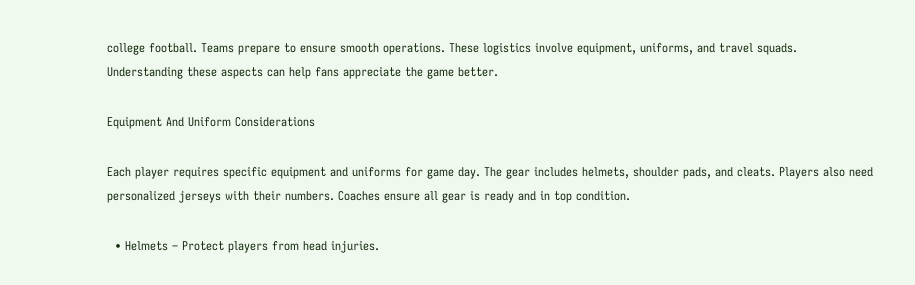college football. Teams prepare to ensure smooth operations. These logistics involve equipment, uniforms, and travel squads. Understanding these aspects can help fans appreciate the game better.

Equipment And Uniform Considerations

Each player requires specific equipment and uniforms for game day. The gear includes helmets, shoulder pads, and cleats. Players also need personalized jerseys with their numbers. Coaches ensure all gear is ready and in top condition.

  • Helmets – Protect players from head injuries.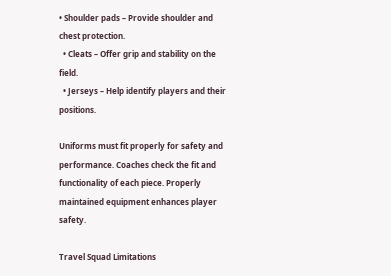• Shoulder pads – Provide shoulder and chest protection.
  • Cleats – Offer grip and stability on the field.
  • Jerseys – Help identify players and their positions.

Uniforms must fit properly for safety and performance. Coaches check the fit and functionality of each piece. Properly maintained equipment enhances player safety.

Travel Squad Limitations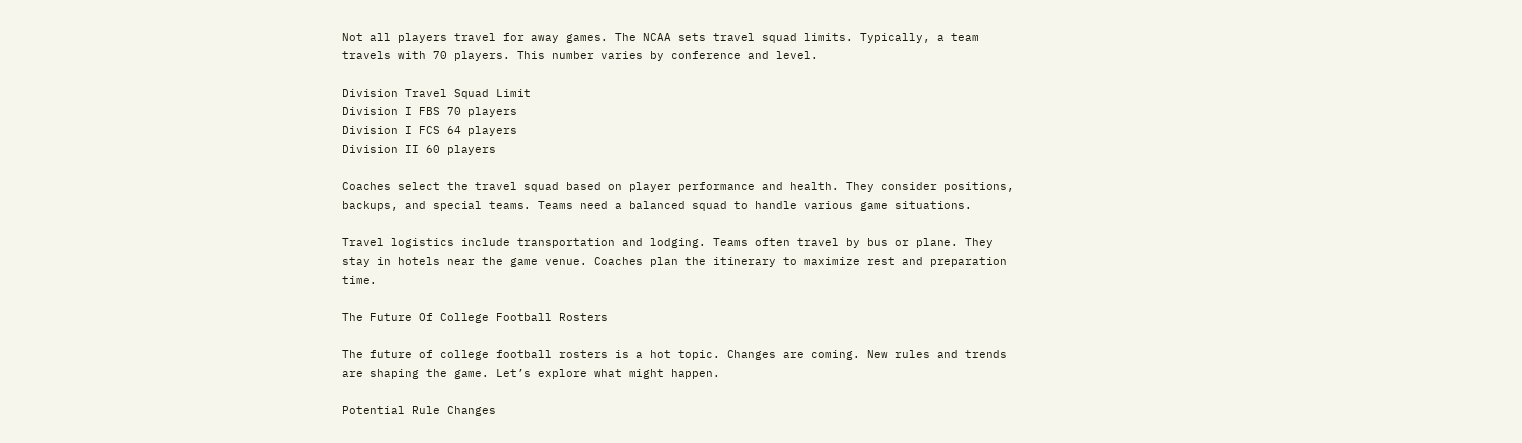Not all players travel for away games. The NCAA sets travel squad limits. Typically, a team travels with 70 players. This number varies by conference and level.

Division Travel Squad Limit
Division I FBS 70 players
Division I FCS 64 players
Division II 60 players

Coaches select the travel squad based on player performance and health. They consider positions, backups, and special teams. Teams need a balanced squad to handle various game situations.

Travel logistics include transportation and lodging. Teams often travel by bus or plane. They stay in hotels near the game venue. Coaches plan the itinerary to maximize rest and preparation time.

The Future Of College Football Rosters

The future of college football rosters is a hot topic. Changes are coming. New rules and trends are shaping the game. Let’s explore what might happen.

Potential Rule Changes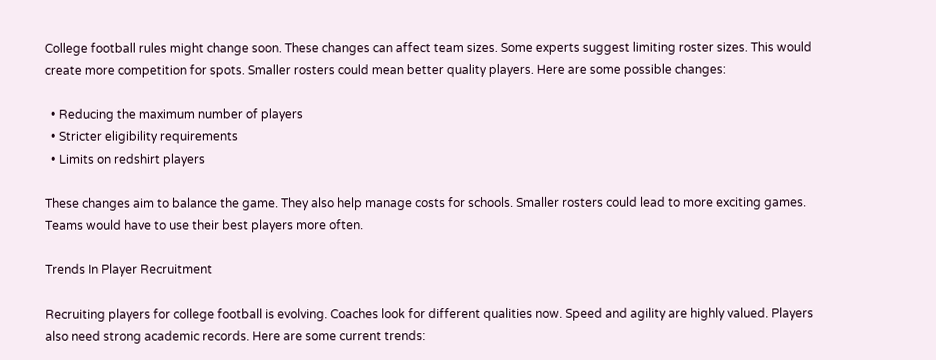College football rules might change soon. These changes can affect team sizes. Some experts suggest limiting roster sizes. This would create more competition for spots. Smaller rosters could mean better quality players. Here are some possible changes:

  • Reducing the maximum number of players
  • Stricter eligibility requirements
  • Limits on redshirt players

These changes aim to balance the game. They also help manage costs for schools. Smaller rosters could lead to more exciting games. Teams would have to use their best players more often.

Trends In Player Recruitment

Recruiting players for college football is evolving. Coaches look for different qualities now. Speed and agility are highly valued. Players also need strong academic records. Here are some current trends: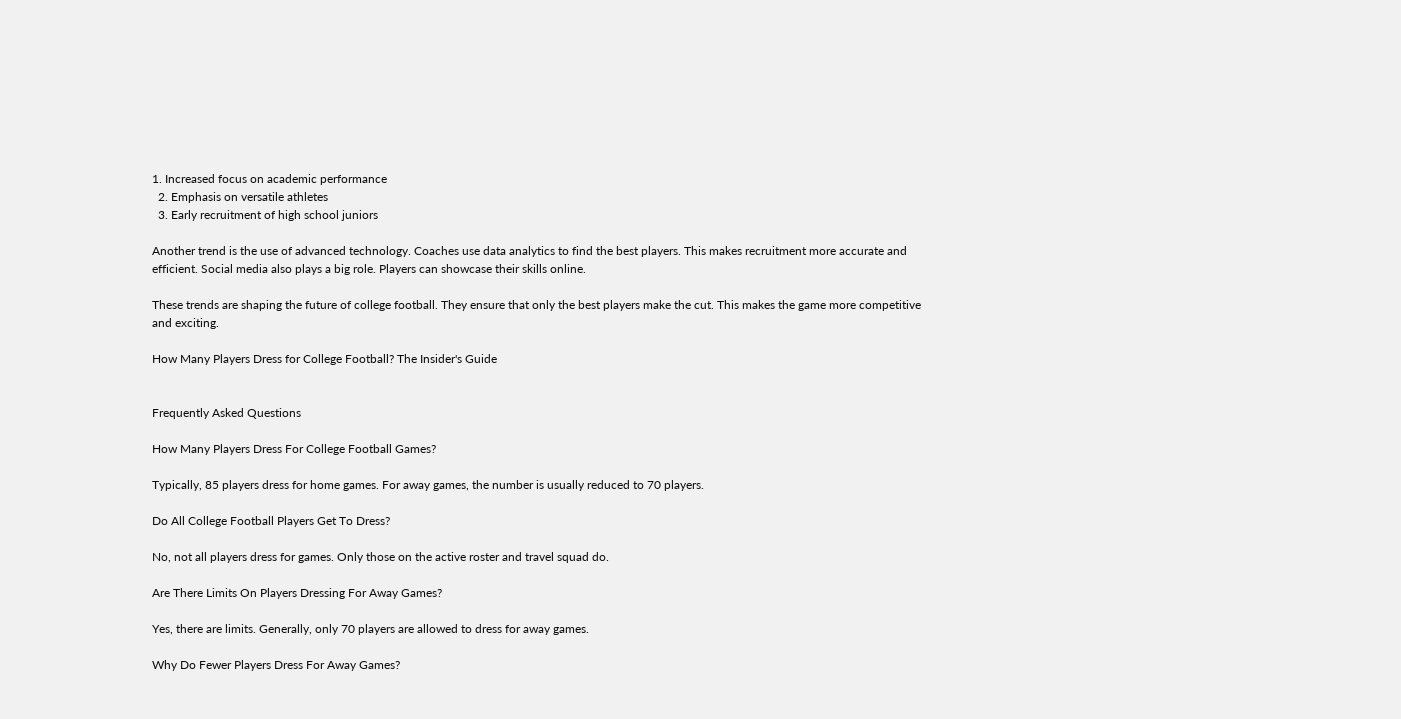1. Increased focus on academic performance
  2. Emphasis on versatile athletes
  3. Early recruitment of high school juniors

Another trend is the use of advanced technology. Coaches use data analytics to find the best players. This makes recruitment more accurate and efficient. Social media also plays a big role. Players can showcase their skills online.

These trends are shaping the future of college football. They ensure that only the best players make the cut. This makes the game more competitive and exciting.

How Many Players Dress for College Football? The Insider's Guide


Frequently Asked Questions

How Many Players Dress For College Football Games?

Typically, 85 players dress for home games. For away games, the number is usually reduced to 70 players.

Do All College Football Players Get To Dress?

No, not all players dress for games. Only those on the active roster and travel squad do.

Are There Limits On Players Dressing For Away Games?

Yes, there are limits. Generally, only 70 players are allowed to dress for away games.

Why Do Fewer Players Dress For Away Games?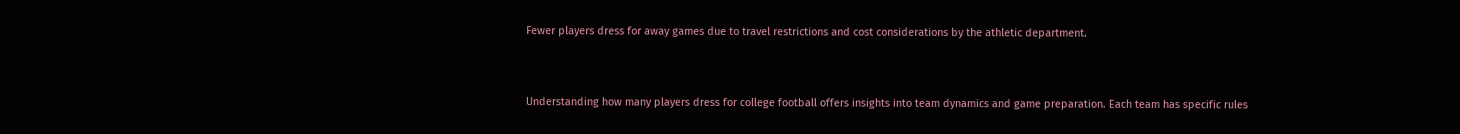Fewer players dress for away games due to travel restrictions and cost considerations by the athletic department.


Understanding how many players dress for college football offers insights into team dynamics and game preparation. Each team has specific rules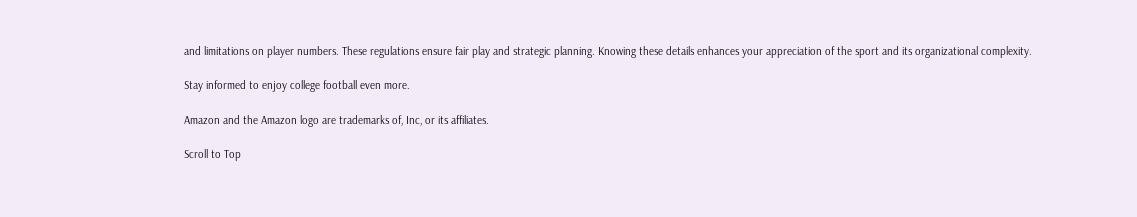and limitations on player numbers. These regulations ensure fair play and strategic planning. Knowing these details enhances your appreciation of the sport and its organizational complexity.

Stay informed to enjoy college football even more.

Amazon and the Amazon logo are trademarks of, Inc, or its affiliates.

Scroll to Top